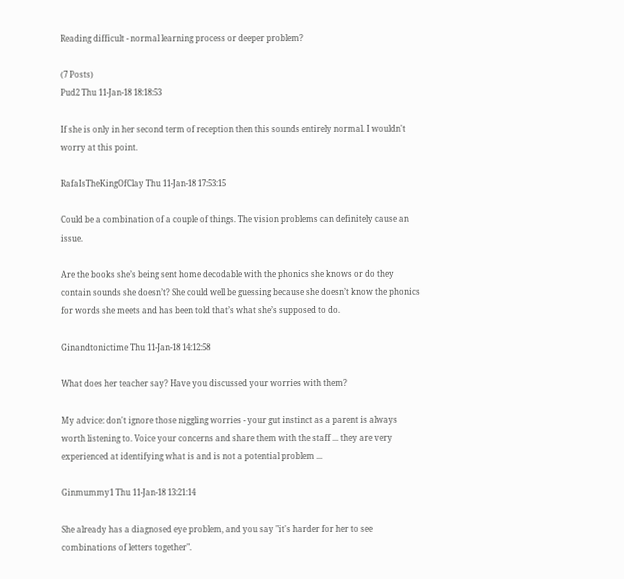Reading difficult - normal learning process or deeper problem?

(7 Posts)
Pud2 Thu 11-Jan-18 18:18:53

If she is only in her second term of reception then this sounds entirely normal. I wouldn't worry at this point.

RafaIsTheKingOfClay Thu 11-Jan-18 17:53:15

Could be a combination of a couple of things. The vision problems can definitely cause an issue.

Are the books she’s being sent home decodable with the phonics she knows or do they contain sounds she doesn’t? She could well be guessing because she doesn’t know the phonics for words she meets and has been told that’s what she’s supposed to do.

Ginandtonictime Thu 11-Jan-18 14:12:58

What does her teacher say? Have you discussed your worries with them?

My advice: don't ignore those niggling worries - your gut instinct as a parent is always worth listening to. Voice your concerns and share them with the staff ... they are very experienced at identifying what is and is not a potential problem ...

Ginmummy1 Thu 11-Jan-18 13:21:14

She already has a diagnosed eye problem, and you say "it's harder for her to see combinations of letters together".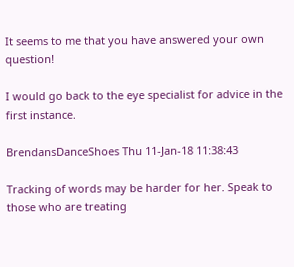It seems to me that you have answered your own question!

I would go back to the eye specialist for advice in the first instance.

BrendansDanceShoes Thu 11-Jan-18 11:38:43

Tracking of words may be harder for her. Speak to those who are treating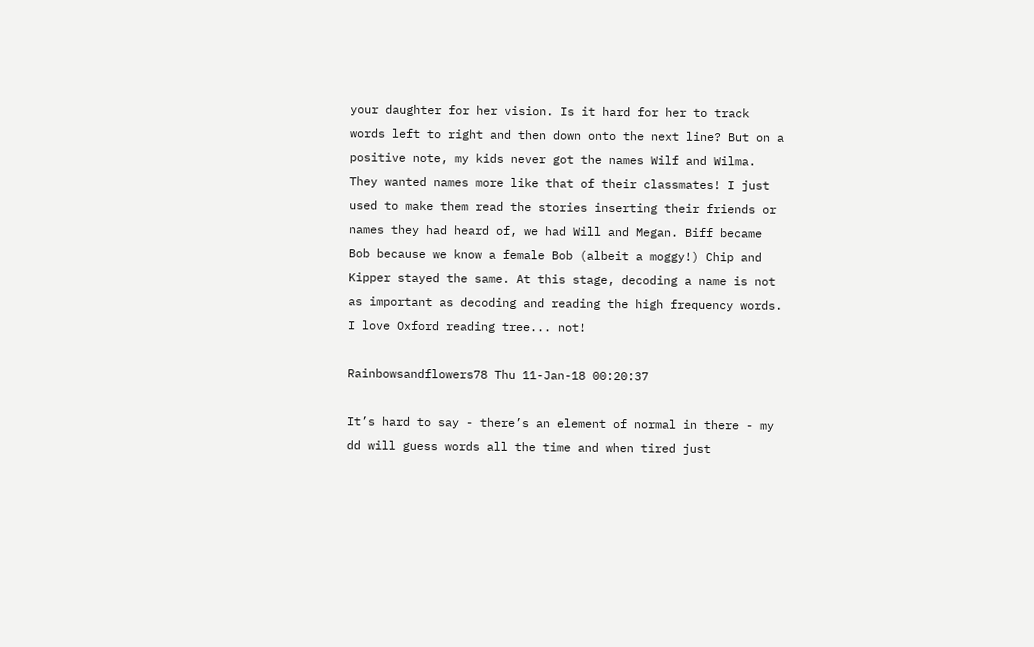your daughter for her vision. Is it hard for her to track words left to right and then down onto the next line? But on a positive note, my kids never got the names Wilf and Wilma. They wanted names more like that of their classmates! I just used to make them read the stories inserting their friends or names they had heard of, we had Will and Megan. Biff became Bob because we know a female Bob (albeit a moggy!) Chip and Kipper stayed the same. At this stage, decoding a name is not as important as decoding and reading the high frequency words. I love Oxford reading tree... not!

Rainbowsandflowers78 Thu 11-Jan-18 00:20:37

It’s hard to say - there’s an element of normal in there - my dd will guess words all the time and when tired just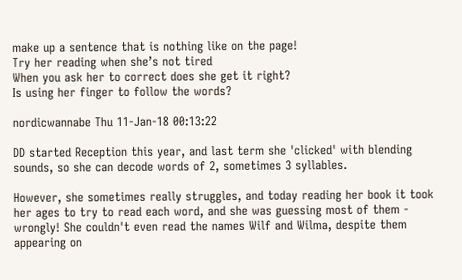make up a sentence that is nothing like on the page!
Try her reading when she’s not tired
When you ask her to correct does she get it right?
Is using her finger to follow the words?

nordicwannabe Thu 11-Jan-18 00:13:22

DD started Reception this year, and last term she 'clicked' with blending sounds, so she can decode words of 2, sometimes 3 syllables.

However, she sometimes really struggles, and today reading her book it took her ages to try to read each word, and she was guessing most of them - wrongly! She couldn't even read the names Wilf and Wilma, despite them appearing on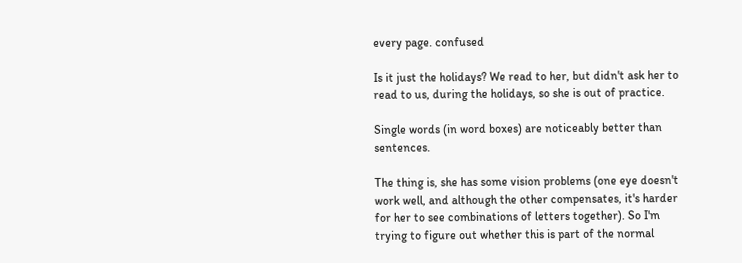every page. confused

Is it just the holidays? We read to her, but didn't ask her to read to us, during the holidays, so she is out of practice.

Single words (in word boxes) are noticeably better than sentences.

The thing is, she has some vision problems (one eye doesn't work well, and although the other compensates, it's harder for her to see combinations of letters together). So I'm trying to figure out whether this is part of the normal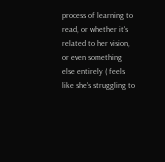process of learning to read, or whether it's related to her vision, or even something else entirely ( feels like she's struggling to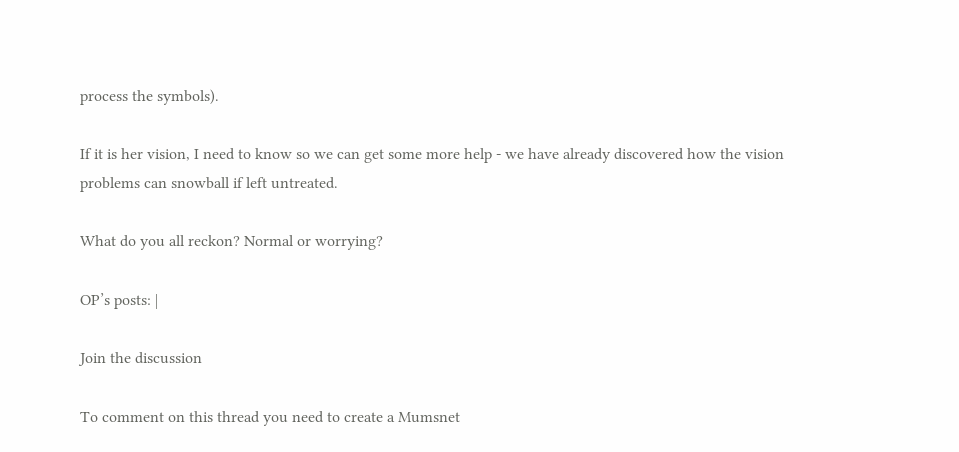process the symbols).

If it is her vision, I need to know so we can get some more help - we have already discovered how the vision problems can snowball if left untreated.

What do you all reckon? Normal or worrying?

OP’s posts: |

Join the discussion

To comment on this thread you need to create a Mumsnet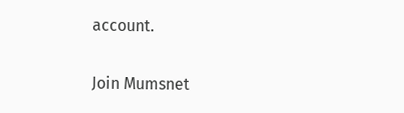account.

Join Mumsnet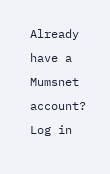Already have a Mumsnet account? Log in